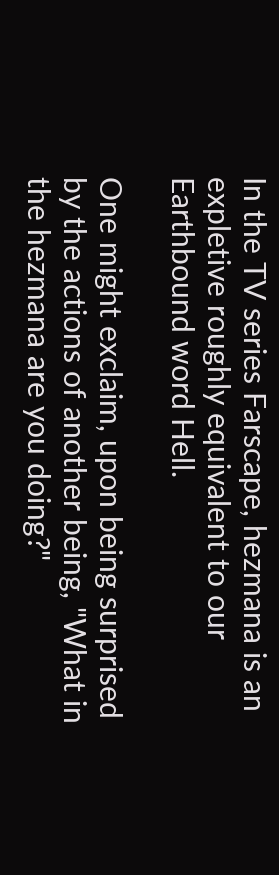In the TV series Farscape, hezmana is an expletive roughly equivalent to our Earthbound word Hell.

One might exclaim, upon being surprised by the actions of another being, "What in the hezmana are you doing?"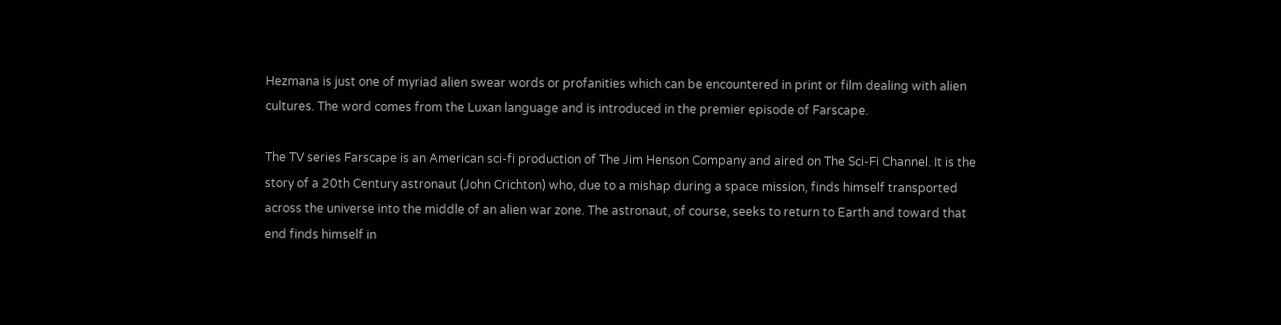Hezmana is just one of myriad alien swear words or profanities which can be encountered in print or film dealing with alien cultures. The word comes from the Luxan language and is introduced in the premier episode of Farscape.

The TV series Farscape is an American sci-fi production of The Jim Henson Company and aired on The Sci-Fi Channel. It is the story of a 20th Century astronaut (John Crichton) who, due to a mishap during a space mission, finds himself transported across the universe into the middle of an alien war zone. The astronaut, of course, seeks to return to Earth and toward that end finds himself in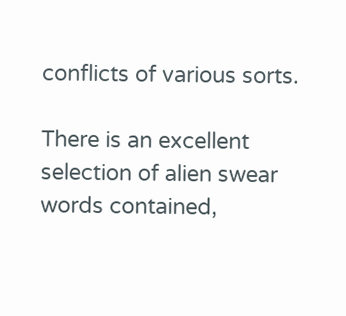conflicts of various sorts.

There is an excellent selection of alien swear words contained,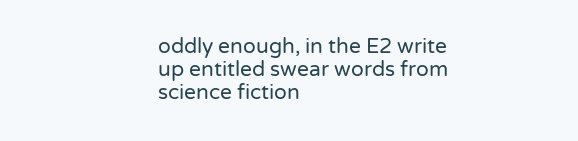oddly enough, in the E2 write up entitled swear words from science fiction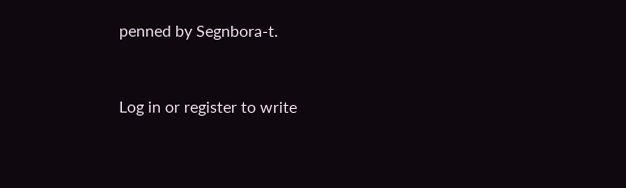penned by Segnbora-t.


Log in or register to write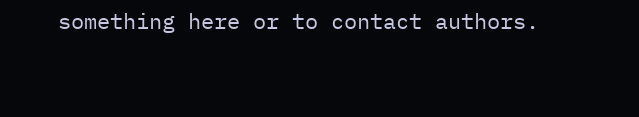something here or to contact authors.